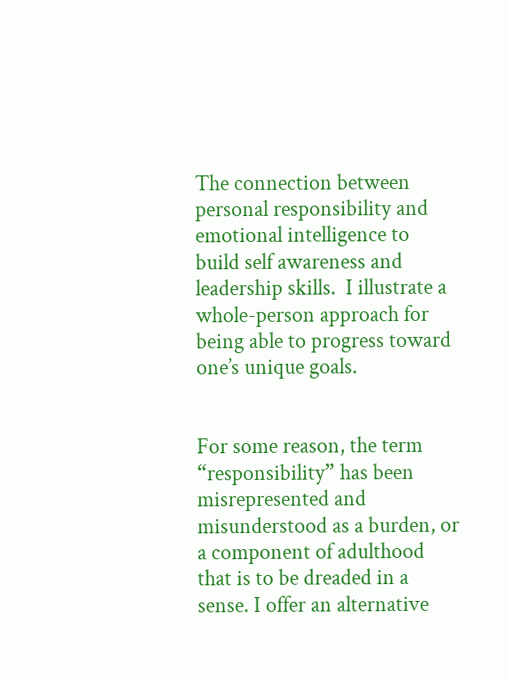The connection between personal responsibility and emotional intelligence to build self awareness and leadership skills.  I illustrate a whole-person approach for being able to progress toward one’s unique goals.


For some reason, the term “responsibility” has been misrepresented and misunderstood as a burden, or a component of adulthood that is to be dreaded in a sense. I offer an alternative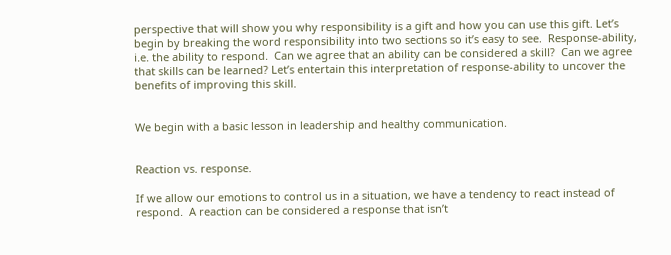perspective that will show you why responsibility is a gift and how you can use this gift. Let’s begin by breaking the word responsibility into two sections so it’s easy to see.  Response-ability, i.e. the ability to respond.  Can we agree that an ability can be considered a skill?  Can we agree that skills can be learned? Let’s entertain this interpretation of response-ability to uncover the benefits of improving this skill.


We begin with a basic lesson in leadership and healthy communication.


Reaction vs. response.

If we allow our emotions to control us in a situation, we have a tendency to react instead of respond.  A reaction can be considered a response that isn’t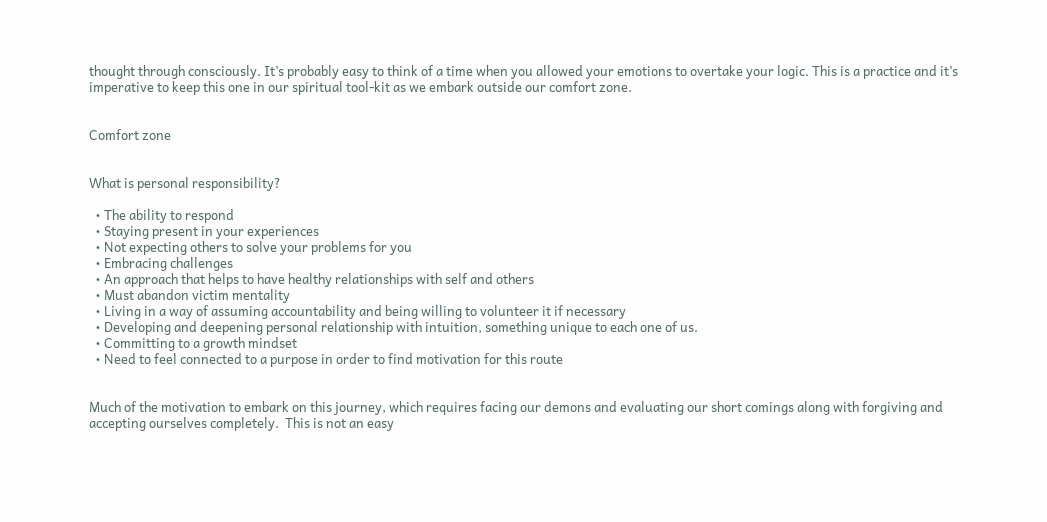thought through consciously. It’s probably easy to think of a time when you allowed your emotions to overtake your logic. This is a practice and it’s imperative to keep this one in our spiritual tool-kit as we embark outside our comfort zone.


Comfort zone


What is personal responsibility?

  • The ability to respond
  • Staying present in your experiences
  • Not expecting others to solve your problems for you
  • Embracing challenges
  • An approach that helps to have healthy relationships with self and others
  • Must abandon victim mentality
  • Living in a way of assuming accountability and being willing to volunteer it if necessary
  • Developing and deepening personal relationship with intuition, something unique to each one of us.
  • Committing to a growth mindset
  • Need to feel connected to a purpose in order to find motivation for this route


Much of the motivation to embark on this journey, which requires facing our demons and evaluating our short comings along with forgiving and accepting ourselves completely.  This is not an easy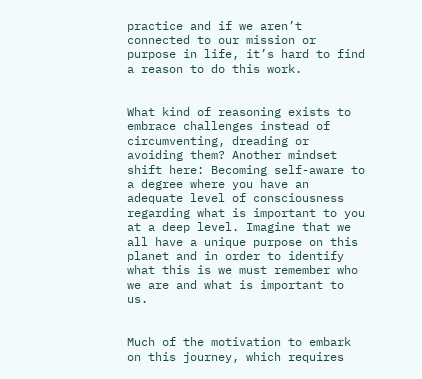practice and if we aren’t connected to our mission or purpose in life, it’s hard to find a reason to do this work.


What kind of reasoning exists to embrace challenges instead of circumventing, dreading or avoiding them? Another mindset shift here: Becoming self-aware to a degree where you have an adequate level of consciousness regarding what is important to you at a deep level. Imagine that we all have a unique purpose on this planet and in order to identify what this is we must remember who we are and what is important to us.


Much of the motivation to embark on this journey, which requires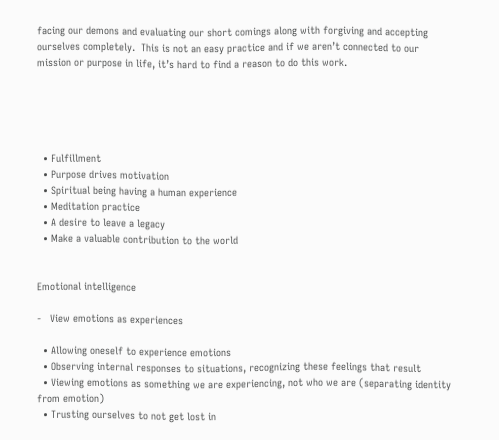facing our demons and evaluating our short comings along with forgiving and accepting ourselves completely.  This is not an easy practice and if we aren’t connected to our mission or purpose in life, it’s hard to find a reason to do this work.





  • Fulfillment
  • Purpose drives motivation
  • Spiritual being having a human experience
  • Meditation practice
  • A desire to leave a legacy
  • Make a valuable contribution to the world


Emotional intelligence

-   View emotions as experiences

  • Allowing oneself to experience emotions
  • Observing internal responses to situations, recognizing these feelings that result
  • Viewing emotions as something we are experiencing, not who we are (separating identity from emotion)
  • Trusting ourselves to not get lost in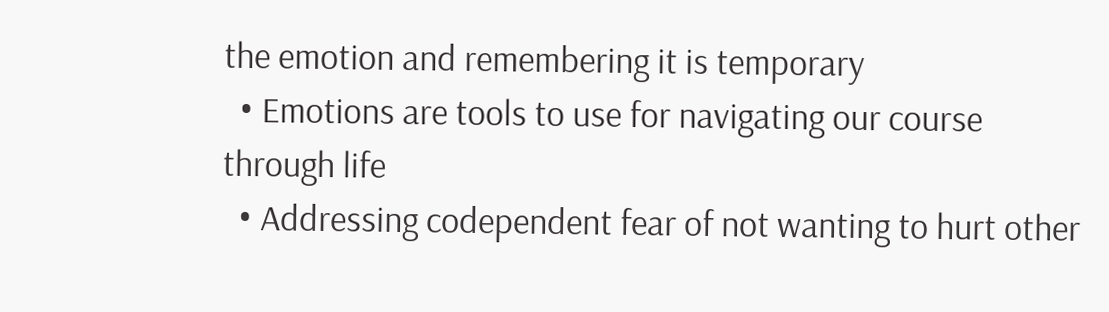the emotion and remembering it is temporary
  • Emotions are tools to use for navigating our course through life
  • Addressing codependent fear of not wanting to hurt other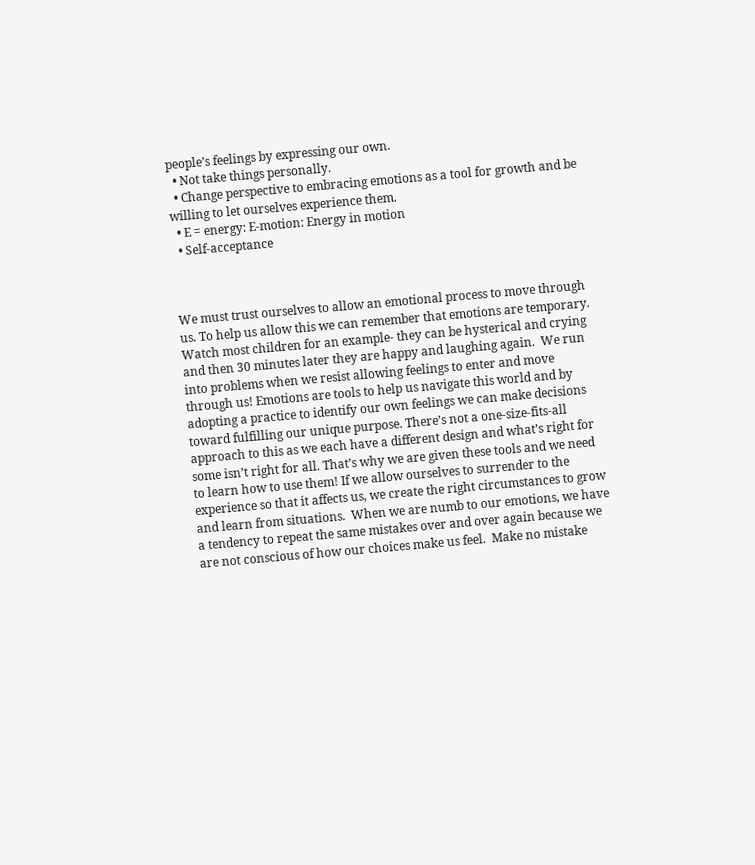people’s feelings by expressing our own.
  • Not take things personally.
  • Change perspective to embracing emotions as a tool for growth and be willing to let ourselves experience them.
  • E = energy: E-motion: Energy in motion
  • Self-acceptance



We must trust ourselves to allow an emotional process to move through us. To help us allow this we can remember that emotions are temporary.  Watch most children for an example- they can be hysterical and crying and then 30 minutes later they are happy and laughing again.  We run into problems when we resist allowing feelings to enter and move through us! Emotions are tools to help us navigate this world and by adopting a practice to identify our own feelings we can make decisions toward fulfilling our unique purpose. There’s not a one-size-fits-all approach to this as we each have a different design and what’s right for some isn’t right for all. That’s why we are given these tools and we need to learn how to use them! If we allow ourselves to surrender to the experience so that it affects us, we create the right circumstances to grow and learn from situations.  When we are numb to our emotions, we have a tendency to repeat the same mistakes over and over again because we are not conscious of how our choices make us feel.  Make no mistake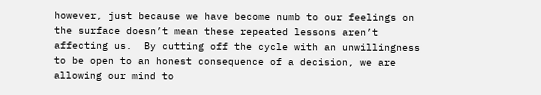however, just because we have become numb to our feelings on the surface doesn’t mean these repeated lessons aren’t affecting us.  By cutting off the cycle with an unwillingness to be open to an honest consequence of a decision, we are allowing our mind to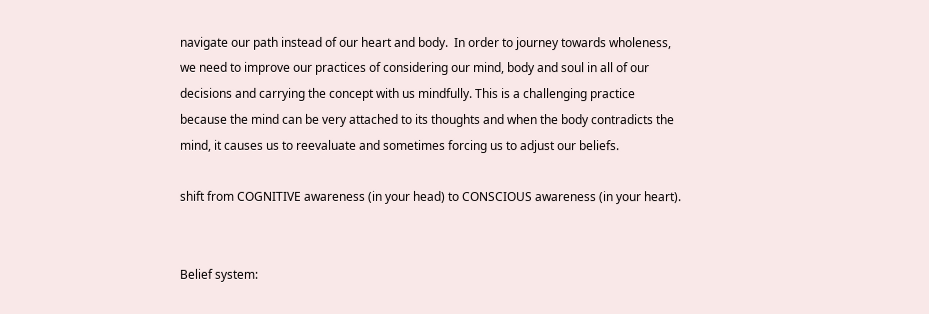navigate our path instead of our heart and body.  In order to journey towards wholeness, we need to improve our practices of considering our mind, body and soul in all of our decisions and carrying the concept with us mindfully. This is a challenging practice because the mind can be very attached to its thoughts and when the body contradicts the mind, it causes us to reevaluate and sometimes forcing us to adjust our beliefs.

shift from COGNITIVE awareness (in your head) to CONSCIOUS awareness (in your heart).


Belief system: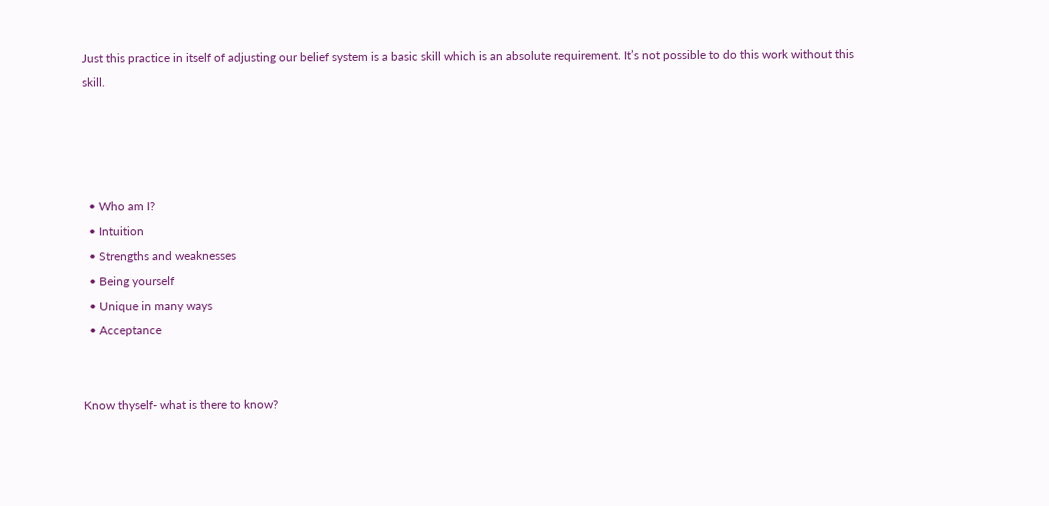Just this practice in itself of adjusting our belief system is a basic skill which is an absolute requirement. It’s not possible to do this work without this skill.




  • Who am I?
  • Intuition
  • Strengths and weaknesses
  • Being yourself
  • Unique in many ways
  • Acceptance


Know thyself- what is there to know?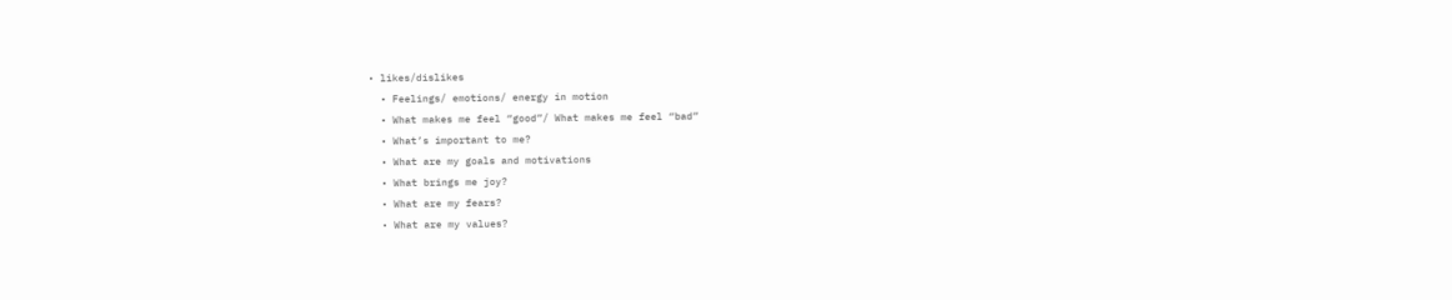• likes/dislikes
  • Feelings/ emotions/ energy in motion
  • What makes me feel “good”/ What makes me feel “bad”
  • What’s important to me?
  • What are my goals and motivations
  • What brings me joy?
  • What are my fears?
  • What are my values?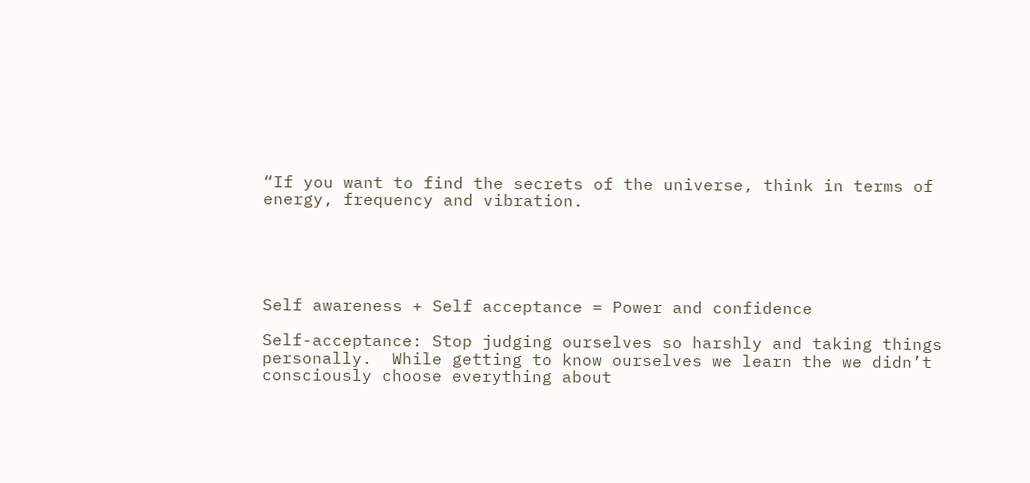“If you want to find the secrets of the universe, think in terms of energy, frequency and vibration.





Self awareness + Self acceptance = Power and confidence

Self-acceptance: Stop judging ourselves so harshly and taking things personally.  While getting to know ourselves we learn the we didn’t consciously choose everything about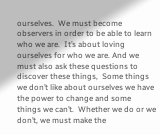ourselves.  We must become observers in order to be able to learn who we are.  It’s about loving ourselves for who we are. And we must also ask these questions to discover these things,  Some things we don’t like about ourselves we have the power to change and some things we can’t.  Whether we do or we don’t, we must make the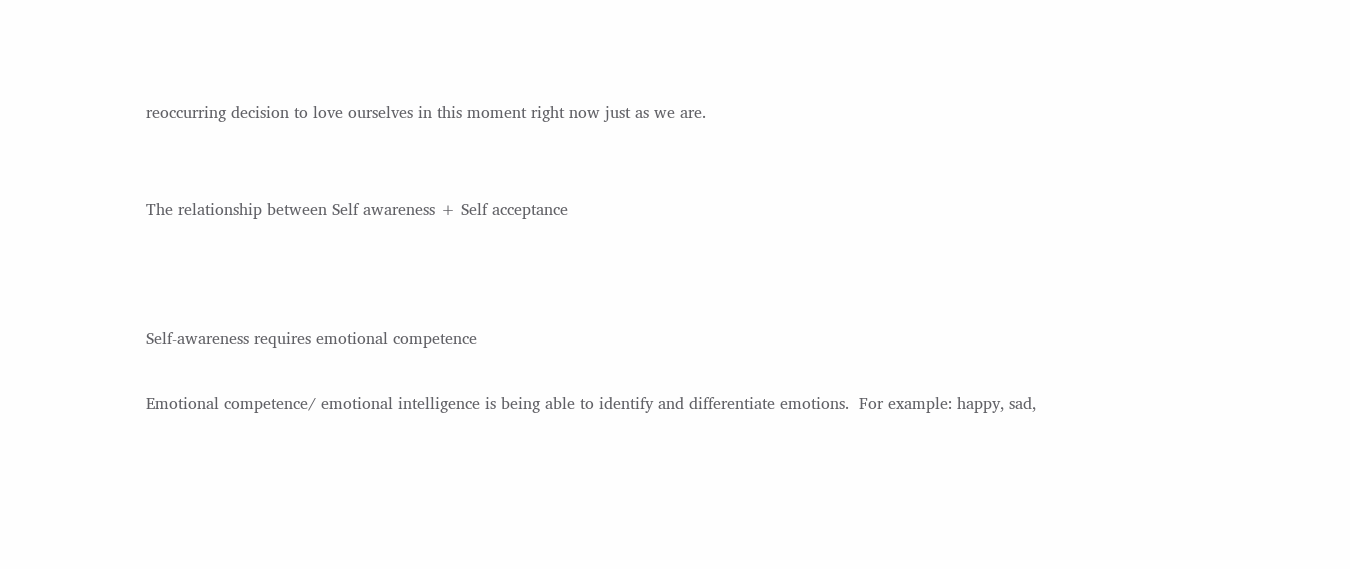reoccurring decision to love ourselves in this moment right now just as we are.


The relationship between Self awareness + Self acceptance



Self-awareness requires emotional competence

Emotional competence/ emotional intelligence is being able to identify and differentiate emotions.  For example: happy, sad,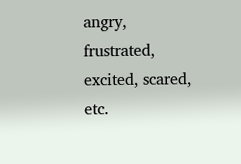angry, frustrated, excited, scared, etc.